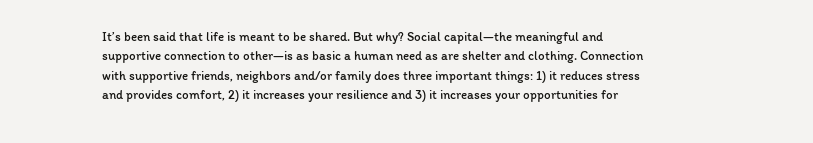It’s been said that life is meant to be shared. But why? Social capital—the meaningful and supportive connection to other—is as basic a human need as are shelter and clothing. Connection with supportive friends, neighbors and/or family does three important things: 1) it reduces stress and provides comfort, 2) it increases your resilience and 3) it increases your opportunities for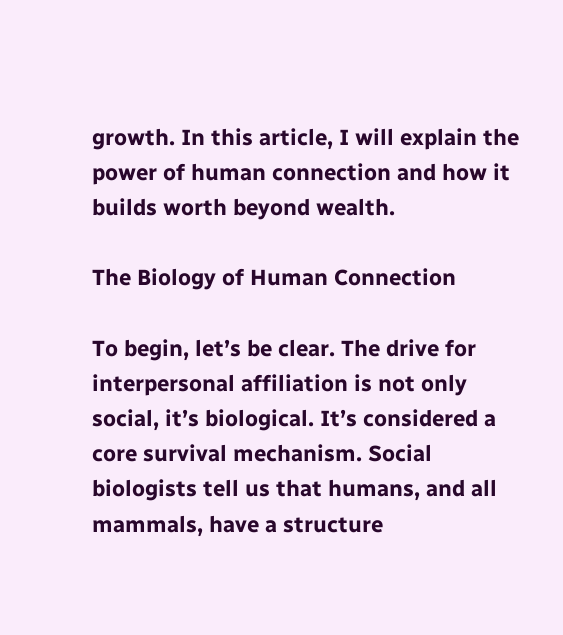growth. In this article, I will explain the power of human connection and how it builds worth beyond wealth.

The Biology of Human Connection

To begin, let’s be clear. The drive for interpersonal affiliation is not only social, it’s biological. It’s considered a core survival mechanism. Social biologists tell us that humans, and all mammals, have a structure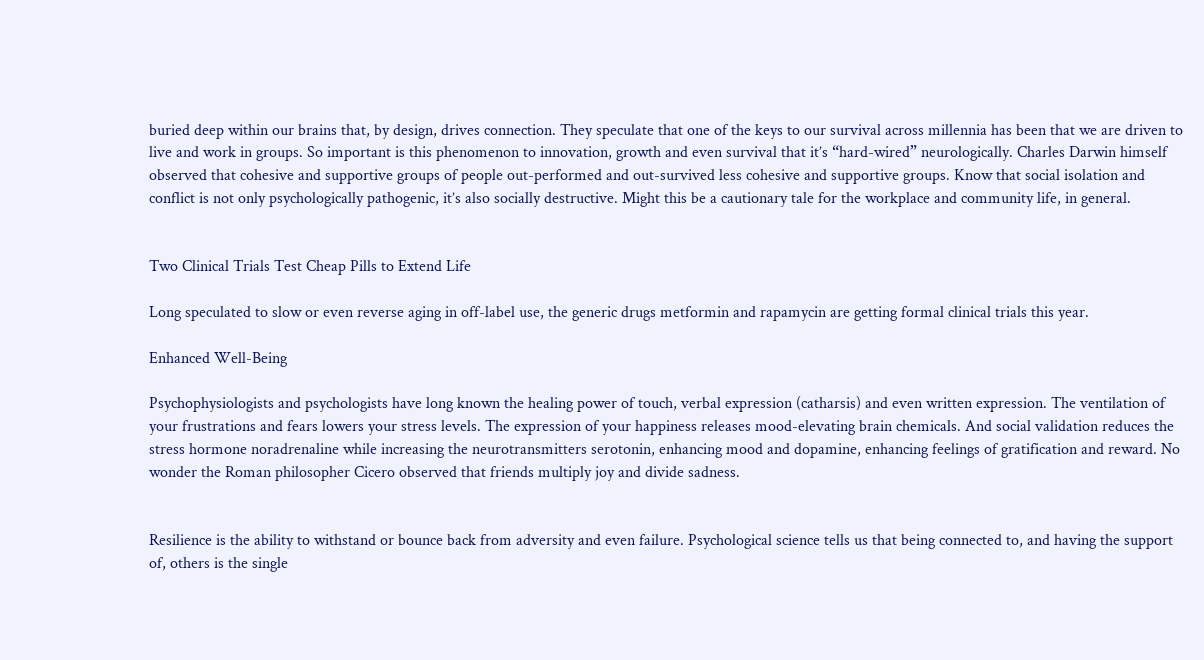buried deep within our brains that, by design, drives connection. They speculate that one of the keys to our survival across millennia has been that we are driven to live and work in groups. So important is this phenomenon to innovation, growth and even survival that it’s “hard-wired” neurologically. Charles Darwin himself observed that cohesive and supportive groups of people out-performed and out-survived less cohesive and supportive groups. Know that social isolation and conflict is not only psychologically pathogenic, it’s also socially destructive. Might this be a cautionary tale for the workplace and community life, in general.


Two Clinical Trials Test Cheap Pills to Extend Life

Long speculated to slow or even reverse aging in off-label use, the generic drugs metformin and rapamycin are getting formal clinical trials this year.

Enhanced Well-Being

Psychophysiologists and psychologists have long known the healing power of touch, verbal expression (catharsis) and even written expression. The ventilation of your frustrations and fears lowers your stress levels. The expression of your happiness releases mood-elevating brain chemicals. And social validation reduces the stress hormone noradrenaline while increasing the neurotransmitters serotonin, enhancing mood and dopamine, enhancing feelings of gratification and reward. No wonder the Roman philosopher Cicero observed that friends multiply joy and divide sadness.


Resilience is the ability to withstand or bounce back from adversity and even failure. Psychological science tells us that being connected to, and having the support of, others is the single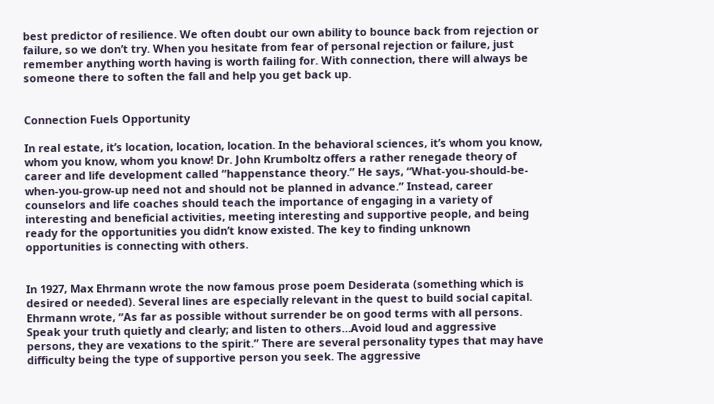best predictor of resilience. We often doubt our own ability to bounce back from rejection or failure, so we don’t try. When you hesitate from fear of personal rejection or failure, just remember anything worth having is worth failing for. With connection, there will always be someone there to soften the fall and help you get back up.


Connection Fuels Opportunity

In real estate, it’s location, location, location. In the behavioral sciences, it’s whom you know, whom you know, whom you know! Dr. John Krumboltz offers a rather renegade theory of career and life development called “happenstance theory.” He says, “What-you-should-be-when-you-grow-up need not and should not be planned in advance.” Instead, career counselors and life coaches should teach the importance of engaging in a variety of interesting and beneficial activities, meeting interesting and supportive people, and being ready for the opportunities you didn’t know existed. The key to finding unknown opportunities is connecting with others.


In 1927, Max Ehrmann wrote the now famous prose poem Desiderata (something which is desired or needed). Several lines are especially relevant in the quest to build social capital. Ehrmann wrote, “As far as possible without surrender be on good terms with all persons. Speak your truth quietly and clearly; and listen to others…Avoid loud and aggressive persons, they are vexations to the spirit.” There are several personality types that may have difficulty being the type of supportive person you seek. The aggressive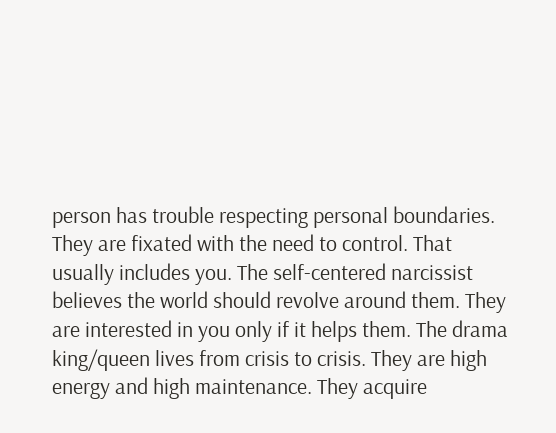person has trouble respecting personal boundaries. They are fixated with the need to control. That usually includes you. The self-centered narcissist believes the world should revolve around them. They are interested in you only if it helps them. The drama king/queen lives from crisis to crisis. They are high energy and high maintenance. They acquire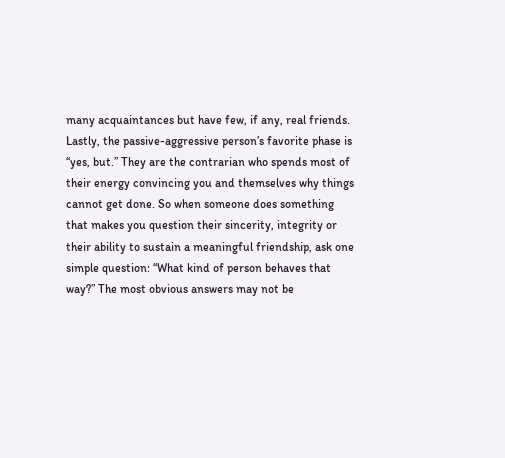many acquaintances but have few, if any, real friends. Lastly, the passive-aggressive person’s favorite phase is “yes, but.” They are the contrarian who spends most of their energy convincing you and themselves why things cannot get done. So when someone does something that makes you question their sincerity, integrity or their ability to sustain a meaningful friendship, ask one simple question: “What kind of person behaves that way?” The most obvious answers may not be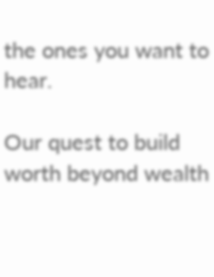the ones you want to hear.

Our quest to build worth beyond wealth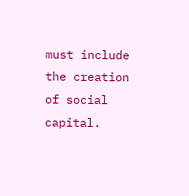must include the creation of social capital.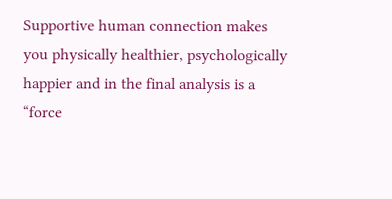Supportive human connection makes you physically healthier, psychologically happier and in the final analysis is a “force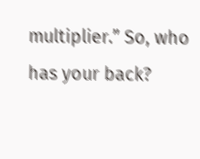multiplier.” So, who has your back?